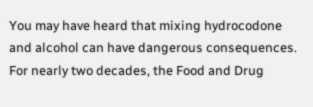You may have heard that mixing hydrocodone and alcohol can have dangerous consequences. For nearly two decades, the Food and Drug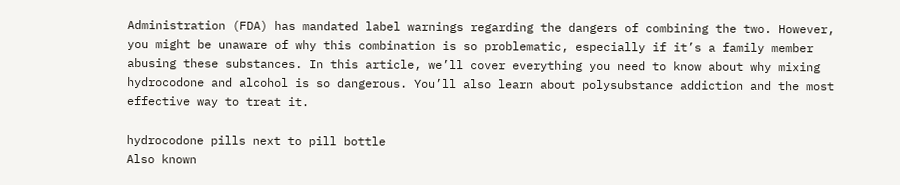Administration (FDA) has mandated label warnings regarding the dangers of combining the two. However, you might be unaware of why this combination is so problematic, especially if it’s a family member abusing these substances. In this article, we’ll cover everything you need to know about why mixing hydrocodone and alcohol is so dangerous. You’ll also learn about polysubstance addiction and the most effective way to treat it.

hydrocodone pills next to pill bottle
Also known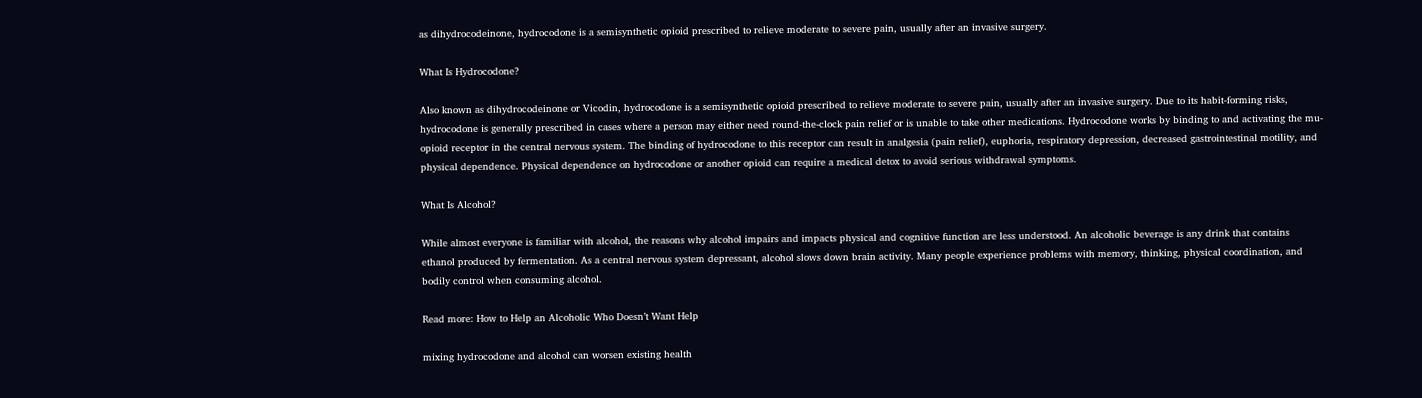as dihydrocodeinone, hydrocodone is a semisynthetic opioid prescribed to relieve moderate to severe pain, usually after an invasive surgery.

What Is Hydrocodone?

Also known as dihydrocodeinone or Vicodin, hydrocodone is a semisynthetic opioid prescribed to relieve moderate to severe pain, usually after an invasive surgery. Due to its habit-forming risks, hydrocodone is generally prescribed in cases where a person may either need round-the-clock pain relief or is unable to take other medications. Hydrocodone works by binding to and activating the mu-opioid receptor in the central nervous system. The binding of hydrocodone to this receptor can result in analgesia (pain relief), euphoria, respiratory depression, decreased gastrointestinal motility, and physical dependence. Physical dependence on hydrocodone or another opioid can require a medical detox to avoid serious withdrawal symptoms.

What Is Alcohol?

While almost everyone is familiar with alcohol, the reasons why alcohol impairs and impacts physical and cognitive function are less understood. An alcoholic beverage is any drink that contains ethanol produced by fermentation. As a central nervous system depressant, alcohol slows down brain activity. Many people experience problems with memory, thinking, physical coordination, and bodily control when consuming alcohol.

Read more: How to Help an Alcoholic Who Doesn’t Want Help

mixing hydrocodone and alcohol can worsen existing health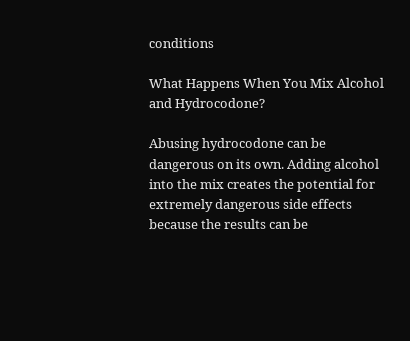conditions

What Happens When You Mix Alcohol and Hydrocodone?

Abusing hydrocodone can be dangerous on its own. Adding alcohol into the mix creates the potential for extremely dangerous side effects because the results can be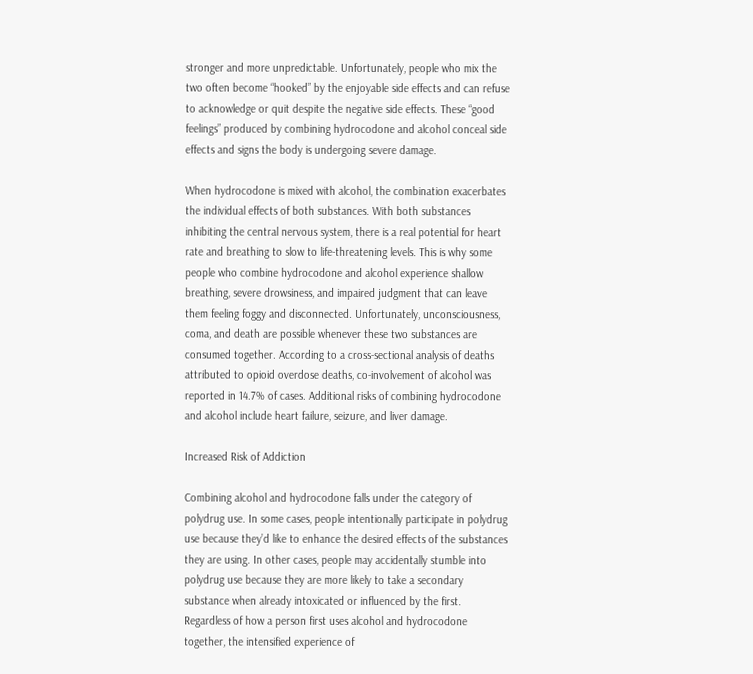stronger and more unpredictable. Unfortunately, people who mix the two often become “hooked” by the enjoyable side effects and can refuse to acknowledge or quit despite the negative side effects. These “good feelings” produced by combining hydrocodone and alcohol conceal side effects and signs the body is undergoing severe damage.

When hydrocodone is mixed with alcohol, the combination exacerbates the individual effects of both substances. With both substances inhibiting the central nervous system, there is a real potential for heart rate and breathing to slow to life-threatening levels. This is why some people who combine hydrocodone and alcohol experience shallow breathing, severe drowsiness, and impaired judgment that can leave them feeling foggy and disconnected. Unfortunately, unconsciousness, coma, and death are possible whenever these two substances are consumed together. According to a cross-sectional analysis of deaths attributed to opioid overdose deaths, co-involvement of alcohol was reported in 14.7% of cases. Additional risks of combining hydrocodone and alcohol include heart failure, seizure, and liver damage.

Increased Risk of Addiction

Combining alcohol and hydrocodone falls under the category of polydrug use. In some cases, people intentionally participate in polydrug use because they’d like to enhance the desired effects of the substances they are using. In other cases, people may accidentally stumble into polydrug use because they are more likely to take a secondary substance when already intoxicated or influenced by the first. Regardless of how a person first uses alcohol and hydrocodone together, the intensified experience of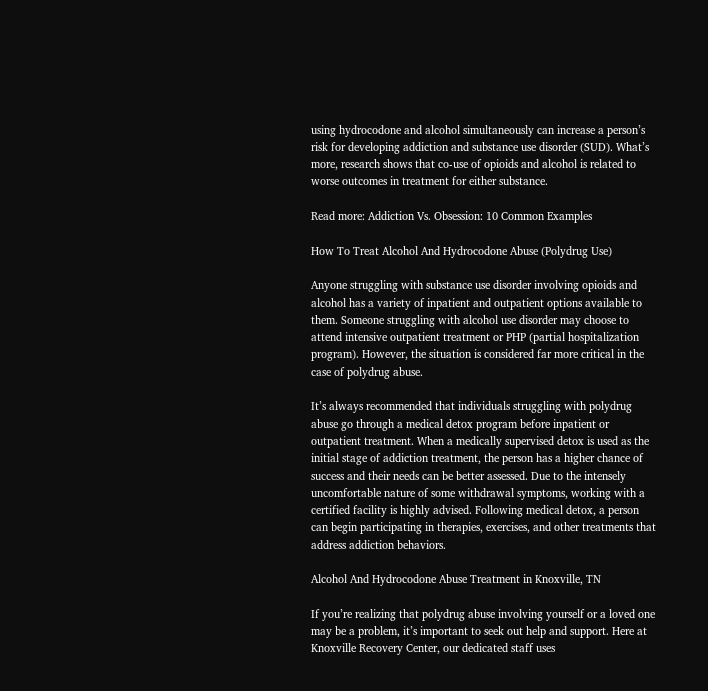using hydrocodone and alcohol simultaneously can increase a person’s risk for developing addiction and substance use disorder (SUD). What’s more, research shows that co-use of opioids and alcohol is related to worse outcomes in treatment for either substance.

Read more: Addiction Vs. Obsession: 10 Common Examples

How To Treat Alcohol And Hydrocodone Abuse (Polydrug Use)

Anyone struggling with substance use disorder involving opioids and alcohol has a variety of inpatient and outpatient options available to them. Someone struggling with alcohol use disorder may choose to attend intensive outpatient treatment or PHP (partial hospitalization program). However, the situation is considered far more critical in the case of polydrug abuse.

It’s always recommended that individuals struggling with polydrug abuse go through a medical detox program before inpatient or outpatient treatment. When a medically supervised detox is used as the initial stage of addiction treatment, the person has a higher chance of success and their needs can be better assessed. Due to the intensely uncomfortable nature of some withdrawal symptoms, working with a certified facility is highly advised. Following medical detox, a person can begin participating in therapies, exercises, and other treatments that address addiction behaviors.

Alcohol And Hydrocodone Abuse Treatment in Knoxville, TN

If you’re realizing that polydrug abuse involving yourself or a loved one may be a problem, it’s important to seek out help and support. Here at Knoxville Recovery Center, our dedicated staff uses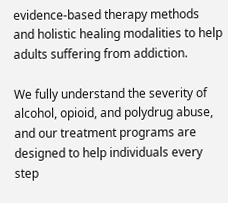evidence-based therapy methods and holistic healing modalities to help adults suffering from addiction.

We fully understand the severity of alcohol, opioid, and polydrug abuse, and our treatment programs are designed to help individuals every step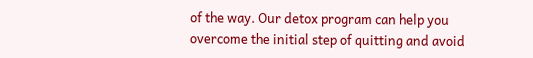of the way. Our detox program can help you overcome the initial step of quitting and avoid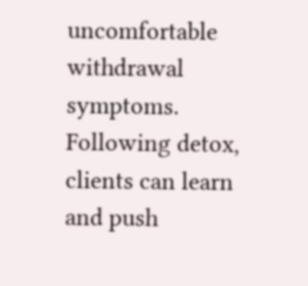uncomfortable withdrawal symptoms. Following detox, clients can learn and push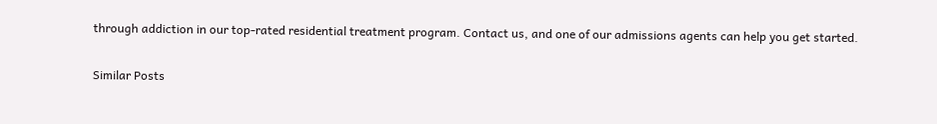through addiction in our top-rated residential treatment program. Contact us, and one of our admissions agents can help you get started.

Similar Posts